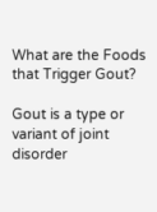What are the Foods that Trigger Gout?

Gout is a type or variant of joint disorder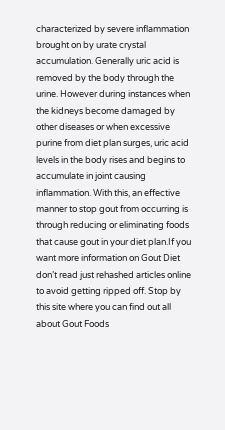characterized by severe inflammation brought on by urate crystal accumulation. Generally uric acid is removed by the body through the urine. However during instances when the kidneys become damaged by other diseases or when excessive purine from diet plan surges, uric acid levels in the body rises and begins to accumulate in joint causing inflammation. With this, an effective manner to stop gout from occurring is through reducing or eliminating foods that cause gout in your diet plan.If you want more information on Gout Diet don’t read just rehashed articles online to avoid getting ripped off. Stop by this site where you can find out all about Gout Foods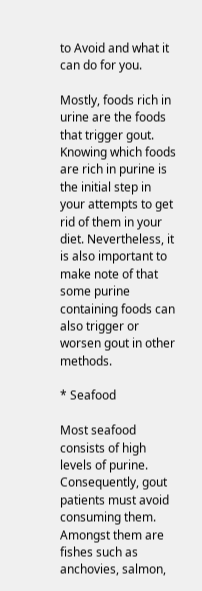to Avoid and what it can do for you.

Mostly, foods rich in urine are the foods that trigger gout. Knowing which foods are rich in purine is the initial step in your attempts to get rid of them in your diet. Nevertheless, it is also important to make note of that some purine containing foods can also trigger or worsen gout in other methods.

* Seafood

Most seafood consists of high levels of purine. Consequently, gout patients must avoid consuming them. Amongst them are fishes such as anchovies, salmon,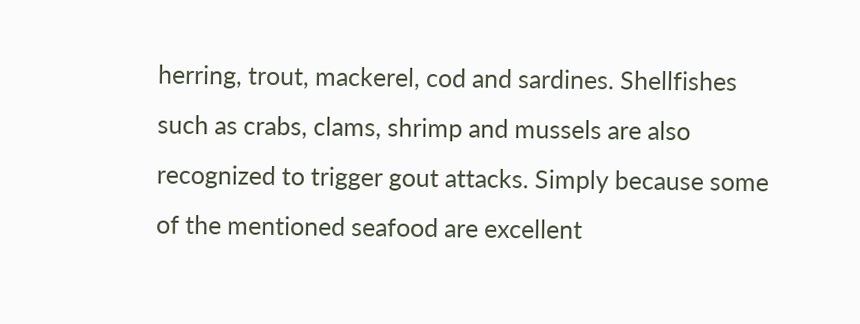herring, trout, mackerel, cod and sardines. Shellfishes such as crabs, clams, shrimp and mussels are also recognized to trigger gout attacks. Simply because some of the mentioned seafood are excellent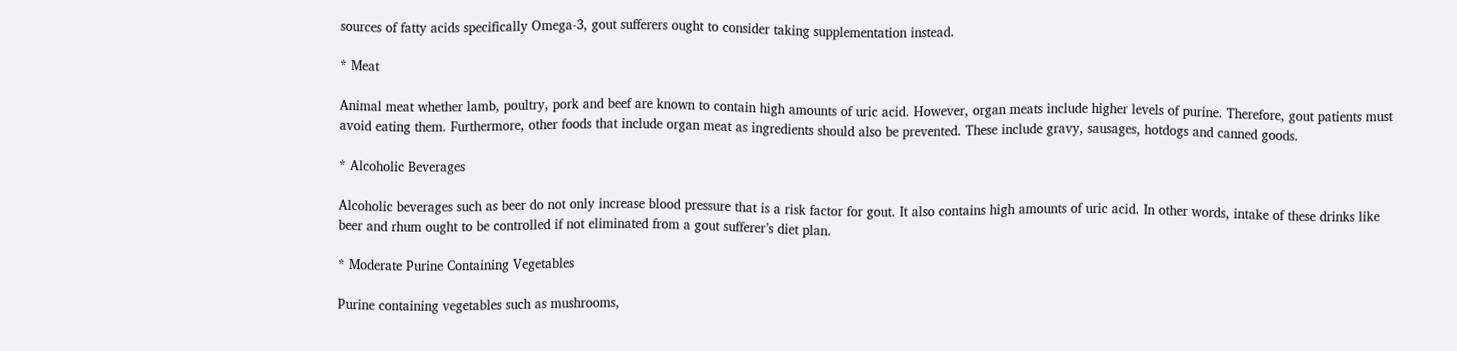sources of fatty acids specifically Omega-3, gout sufferers ought to consider taking supplementation instead.

* Meat

Animal meat whether lamb, poultry, pork and beef are known to contain high amounts of uric acid. However, organ meats include higher levels of purine. Therefore, gout patients must avoid eating them. Furthermore, other foods that include organ meat as ingredients should also be prevented. These include gravy, sausages, hotdogs and canned goods.

* Alcoholic Beverages

Alcoholic beverages such as beer do not only increase blood pressure that is a risk factor for gout. It also contains high amounts of uric acid. In other words, intake of these drinks like beer and rhum ought to be controlled if not eliminated from a gout sufferer’s diet plan.

* Moderate Purine Containing Vegetables

Purine containing vegetables such as mushrooms,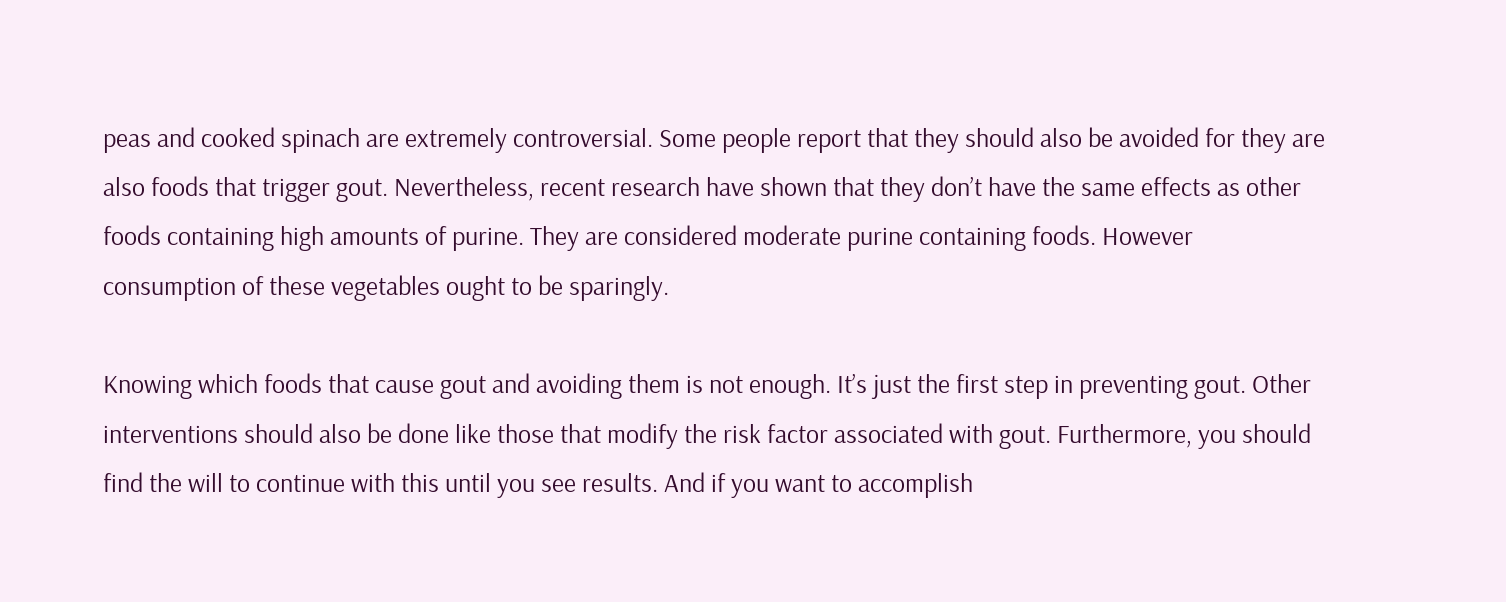peas and cooked spinach are extremely controversial. Some people report that they should also be avoided for they are also foods that trigger gout. Nevertheless, recent research have shown that they don’t have the same effects as other foods containing high amounts of purine. They are considered moderate purine containing foods. However consumption of these vegetables ought to be sparingly.

Knowing which foods that cause gout and avoiding them is not enough. It’s just the first step in preventing gout. Other interventions should also be done like those that modify the risk factor associated with gout. Furthermore, you should find the will to continue with this until you see results. And if you want to accomplish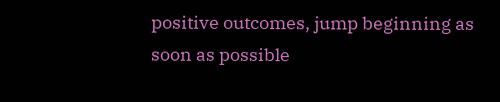positive outcomes, jump beginning as soon as possible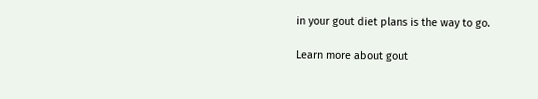in your gout diet plans is the way to go.

Learn more about gout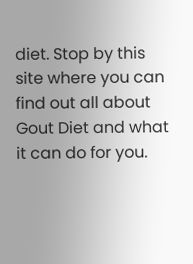diet. Stop by this site where you can find out all about Gout Diet and what it can do for you.